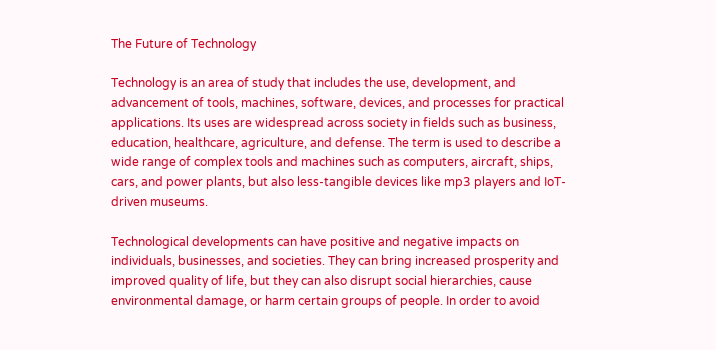The Future of Technology

Technology is an area of study that includes the use, development, and advancement of tools, machines, software, devices, and processes for practical applications. Its uses are widespread across society in fields such as business, education, healthcare, agriculture, and defense. The term is used to describe a wide range of complex tools and machines such as computers, aircraft, ships, cars, and power plants, but also less-tangible devices like mp3 players and IoT-driven museums.

Technological developments can have positive and negative impacts on individuals, businesses, and societies. They can bring increased prosperity and improved quality of life, but they can also disrupt social hierarchies, cause environmental damage, or harm certain groups of people. In order to avoid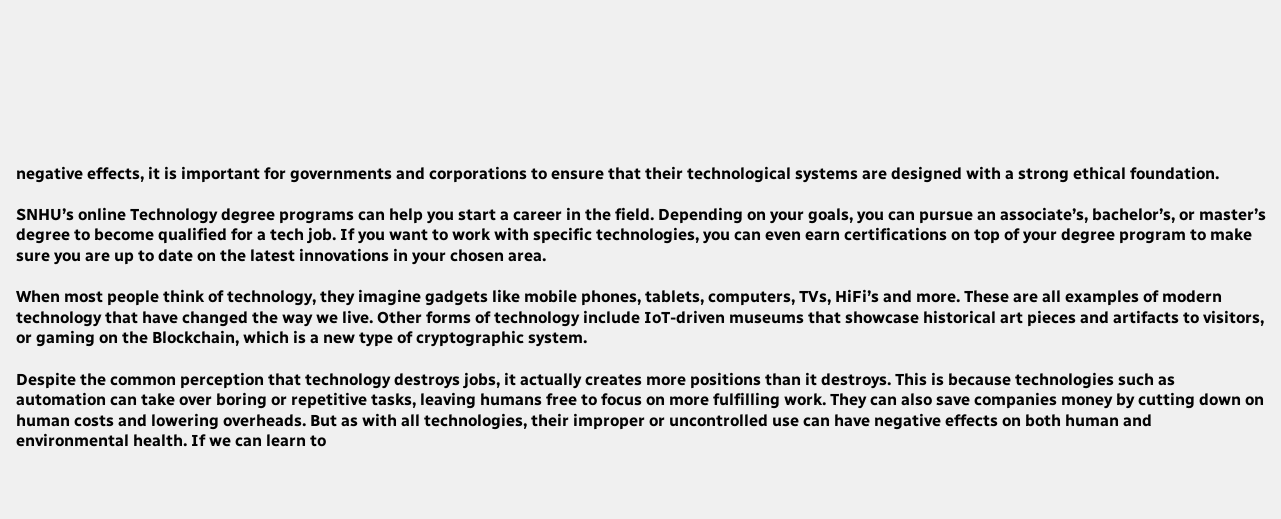negative effects, it is important for governments and corporations to ensure that their technological systems are designed with a strong ethical foundation.

SNHU’s online Technology degree programs can help you start a career in the field. Depending on your goals, you can pursue an associate’s, bachelor’s, or master’s degree to become qualified for a tech job. If you want to work with specific technologies, you can even earn certifications on top of your degree program to make sure you are up to date on the latest innovations in your chosen area.

When most people think of technology, they imagine gadgets like mobile phones, tablets, computers, TVs, HiFi’s and more. These are all examples of modern technology that have changed the way we live. Other forms of technology include IoT-driven museums that showcase historical art pieces and artifacts to visitors, or gaming on the Blockchain, which is a new type of cryptographic system.

Despite the common perception that technology destroys jobs, it actually creates more positions than it destroys. This is because technologies such as automation can take over boring or repetitive tasks, leaving humans free to focus on more fulfilling work. They can also save companies money by cutting down on human costs and lowering overheads. But as with all technologies, their improper or uncontrolled use can have negative effects on both human and environmental health. If we can learn to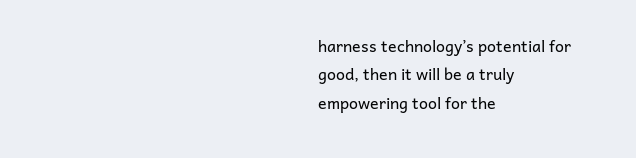harness technology’s potential for good, then it will be a truly empowering tool for the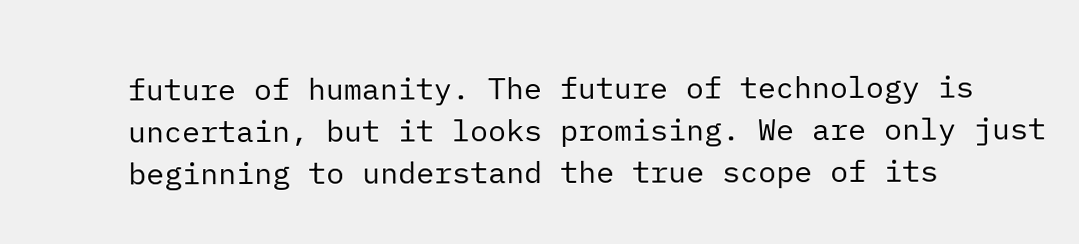future of humanity. The future of technology is uncertain, but it looks promising. We are only just beginning to understand the true scope of its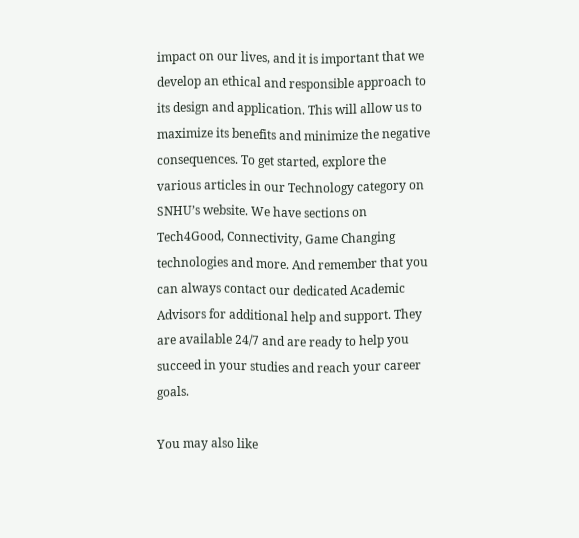impact on our lives, and it is important that we develop an ethical and responsible approach to its design and application. This will allow us to maximize its benefits and minimize the negative consequences. To get started, explore the various articles in our Technology category on SNHU’s website. We have sections on Tech4Good, Connectivity, Game Changing technologies and more. And remember that you can always contact our dedicated Academic Advisors for additional help and support. They are available 24/7 and are ready to help you succeed in your studies and reach your career goals.

You may also like